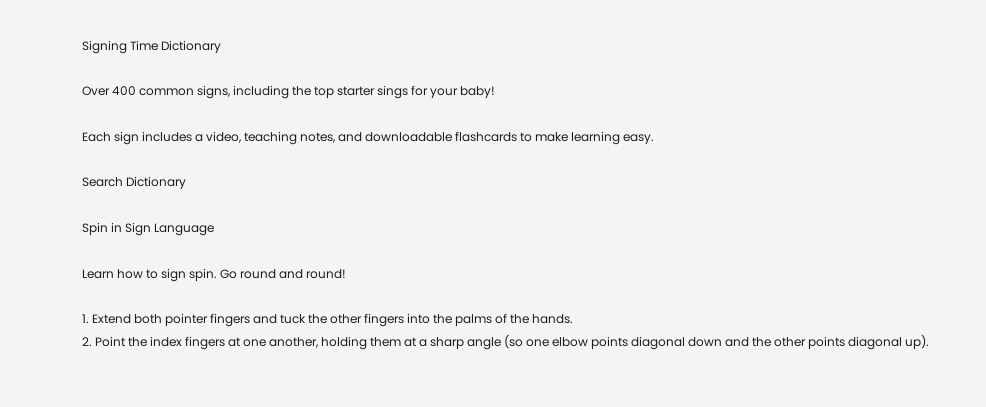Signing Time Dictionary

Over 400 common signs, including the top starter sings for your baby!

Each sign includes a video, teaching notes, and downloadable flashcards to make learning easy.

Search Dictionary

Spin in Sign Language

Learn how to sign spin. Go round and round!

1. Extend both pointer fingers and tuck the other fingers into the palms of the hands.
2. Point the index fingers at one another, holding them at a sharp angle (so one elbow points diagonal down and the other points diagonal up).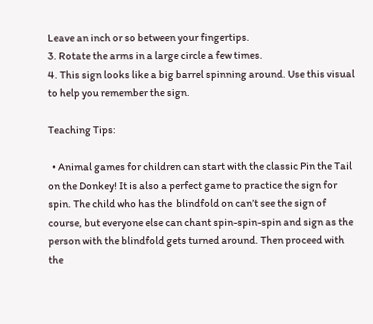Leave an inch or so between your fingertips.
3. Rotate the arms in a large circle a few times.
4. This sign looks like a big barrel spinning around. Use this visual to help you remember the sign.

Teaching Tips:

  • Animal games for children can start with the classic Pin the Tail on the Donkey! It is also a perfect game to practice the sign for spin. The child who has the  blindfold on can’t see the sign of course, but everyone else can chant spin-spin-spin and sign as the person with the blindfold gets turned around. Then proceed with the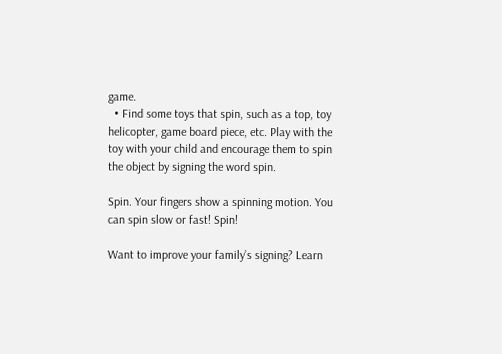game.
  • Find some toys that spin, such as a top, toy helicopter, game board piece, etc. Play with the toy with your child and encourage them to spin the object by signing the word spin.

Spin. Your fingers show a spinning motion. You can spin slow or fast! Spin!

Want to improve your family’s signing? Learn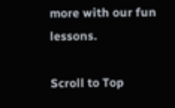more with our fun lessons.

Scroll to Top